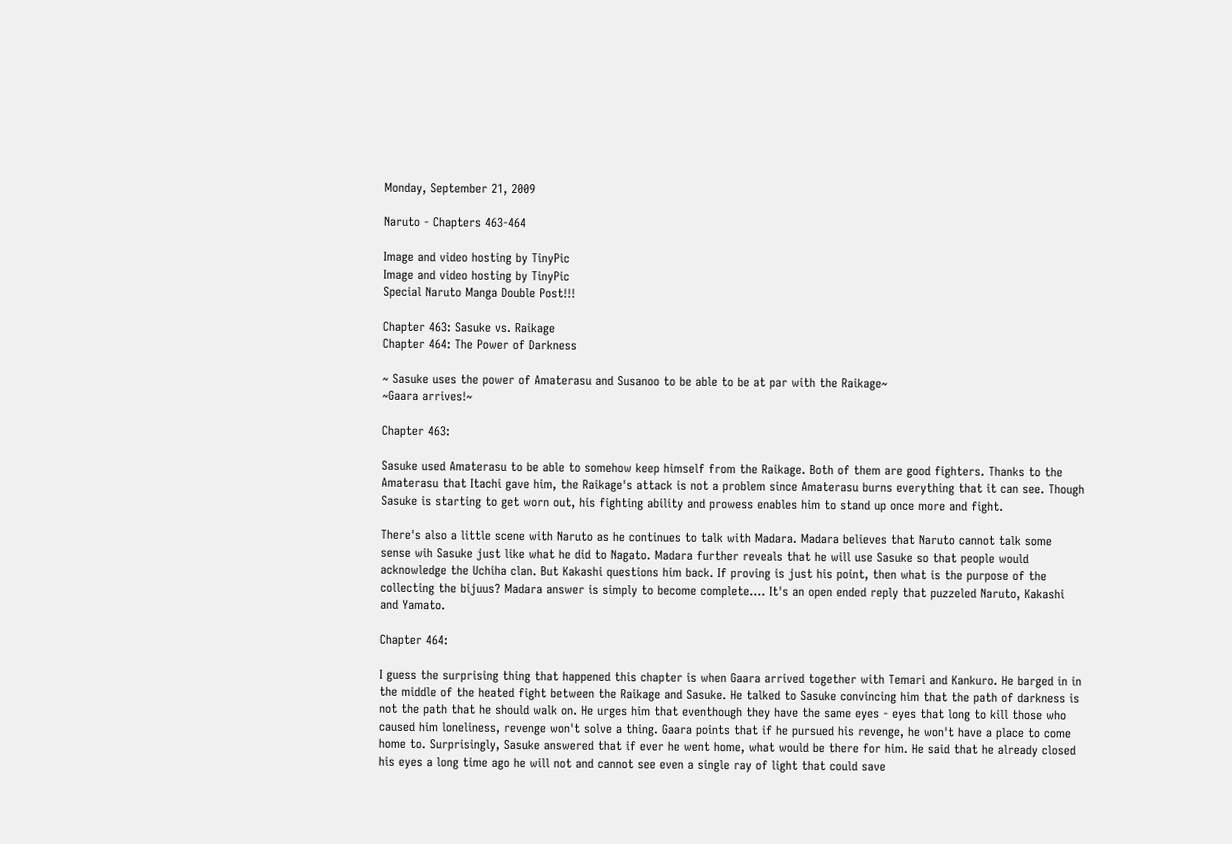Monday, September 21, 2009

Naruto - Chapters 463-464

Image and video hosting by TinyPic
Image and video hosting by TinyPic
Special Naruto Manga Double Post!!!

Chapter 463: Sasuke vs. Raikage
Chapter 464: The Power of Darkness

~ Sasuke uses the power of Amaterasu and Susanoo to be able to be at par with the Raikage~
~Gaara arrives!~

Chapter 463:

Sasuke used Amaterasu to be able to somehow keep himself from the Raikage. Both of them are good fighters. Thanks to the Amaterasu that Itachi gave him, the Raikage's attack is not a problem since Amaterasu burns everything that it can see. Though Sasuke is starting to get worn out, his fighting ability and prowess enables him to stand up once more and fight.

There's also a little scene with Naruto as he continues to talk with Madara. Madara believes that Naruto cannot talk some sense wih Sasuke just like what he did to Nagato. Madara further reveals that he will use Sasuke so that people would acknowledge the Uchiha clan. But Kakashi questions him back. If proving is just his point, then what is the purpose of the collecting the bijuus? Madara answer is simply to become complete.... It's an open ended reply that puzzeled Naruto, Kakashi and Yamato.

Chapter 464:

I guess the surprising thing that happened this chapter is when Gaara arrived together with Temari and Kankuro. He barged in in the middle of the heated fight between the Raikage and Sasuke. He talked to Sasuke convincing him that the path of darkness is not the path that he should walk on. He urges him that eventhough they have the same eyes - eyes that long to kill those who caused him loneliness, revenge won't solve a thing. Gaara points that if he pursued his revenge, he won't have a place to come home to. Surprisingly, Sasuke answered that if ever he went home, what would be there for him. He said that he already closed his eyes a long time ago he will not and cannot see even a single ray of light that could save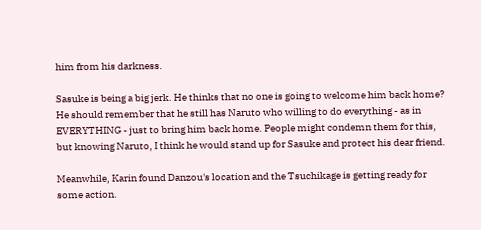him from his darkness.

Sasuke is being a big jerk. He thinks that no one is going to welcome him back home? He should remember that he still has Naruto who willing to do everything - as in EVERYTHING - just to bring him back home. People might condemn them for this, but knowing Naruto, I think he would stand up for Sasuke and protect his dear friend.

Meanwhile, Karin found Danzou's location and the Tsuchikage is getting ready for some action.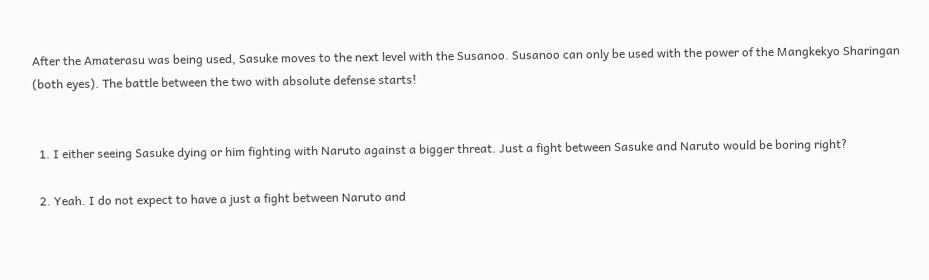After the Amaterasu was being used, Sasuke moves to the next level with the Susanoo. Susanoo can only be used with the power of the Mangkekyo Sharingan (both eyes). The battle between the two with absolute defense starts!


  1. I either seeing Sasuke dying or him fighting with Naruto against a bigger threat. Just a fight between Sasuke and Naruto would be boring right?

  2. Yeah. I do not expect to have a just a fight between Naruto and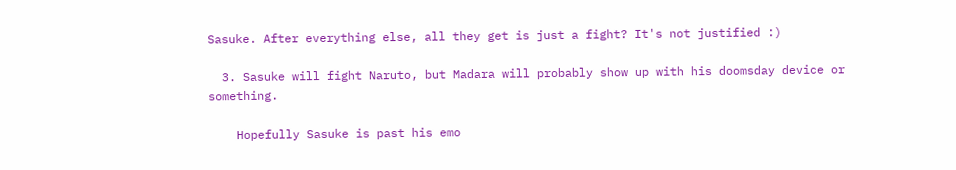Sasuke. After everything else, all they get is just a fight? It's not justified :)

  3. Sasuke will fight Naruto, but Madara will probably show up with his doomsday device or something.

    Hopefully Sasuke is past his emo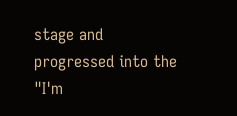stage and progressed into the "I'm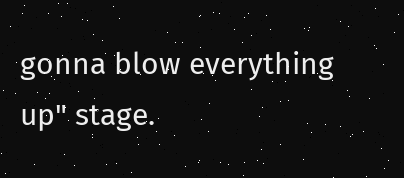gonna blow everything up" stage.